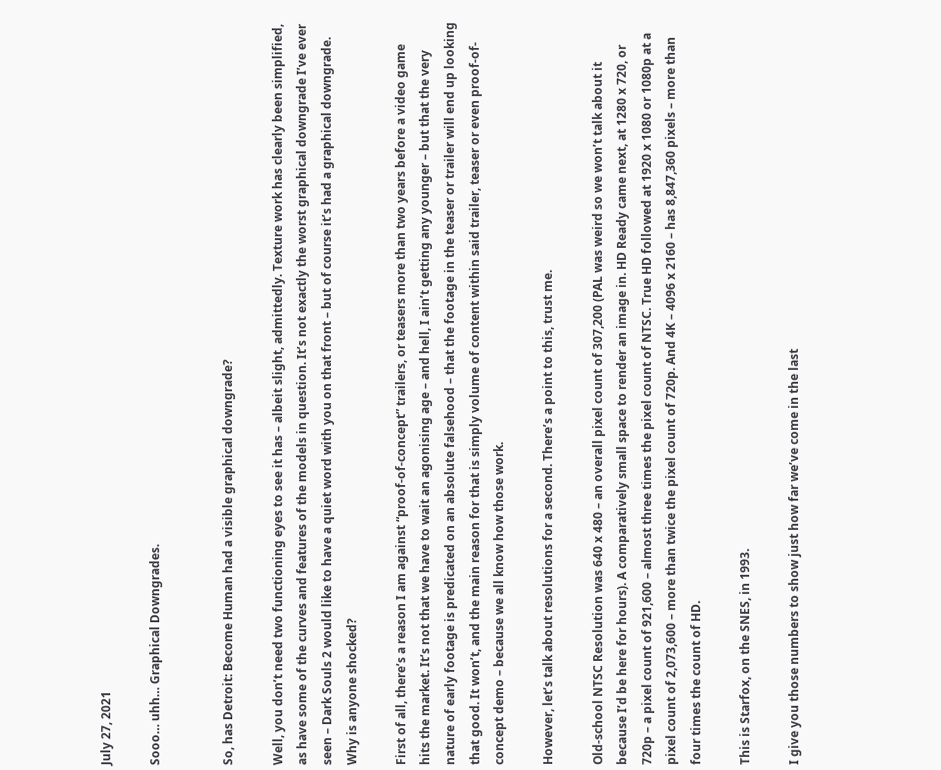July 27, 2021

Sooo… uhh… Graphical Downgrades.


So, has Detroit: Become Human had a visible graphical downgrade?

Well, you don’t need two functioning eyes to see it has – albeit slight, admittedly. Texture work has clearly been simplified, as have some of the curves and features of the models in question. It’s not exactly the worst graphical downgrade I’ve ever seen – Dark Souls 2 would like to have a quiet word with you on that front – but of course it’s had a graphical downgrade. Why is anyone shocked?

First of all, there’s a reason I am against “proof-of-concept” trailers, or teasers more than two years before a video game hits the market. It’s not that we have to wait an agonising age – and hell, I ain’t getting any younger – but that the very nature of early footage is predicated on an absolute falsehood – that the footage in the teaser or trailer will end up looking that good. It won’t, and the main reason for that is simply volume of content within said trailer, teaser or even proof-of-concept demo – because we all know how those work.

However, let’s talk about resolutions for a second. There’s a point to this, trust me.

Old-school NTSC Resolution was 640 x 480 – an overall pixel count of 307,200 (PAL was weird so we won’t talk about it because I’d be here for hours). A comparatively small space to render an image in. HD Ready came next, at 1280 x 720, or 720p – a pixel count of 921,600 – almost three times the pixel count of NTSC. True HD followed at 1920 x 1080 or 1080p at a pixel count of 2,073,600 – more than twice the pixel count of 720p. And 4K – 4096 x 2160 – has 8,847,360 pixels – more than four times the count of HD.

This is Starfox, on the SNES, in 1993.

I give you those numbers to show just how far we’ve come in the last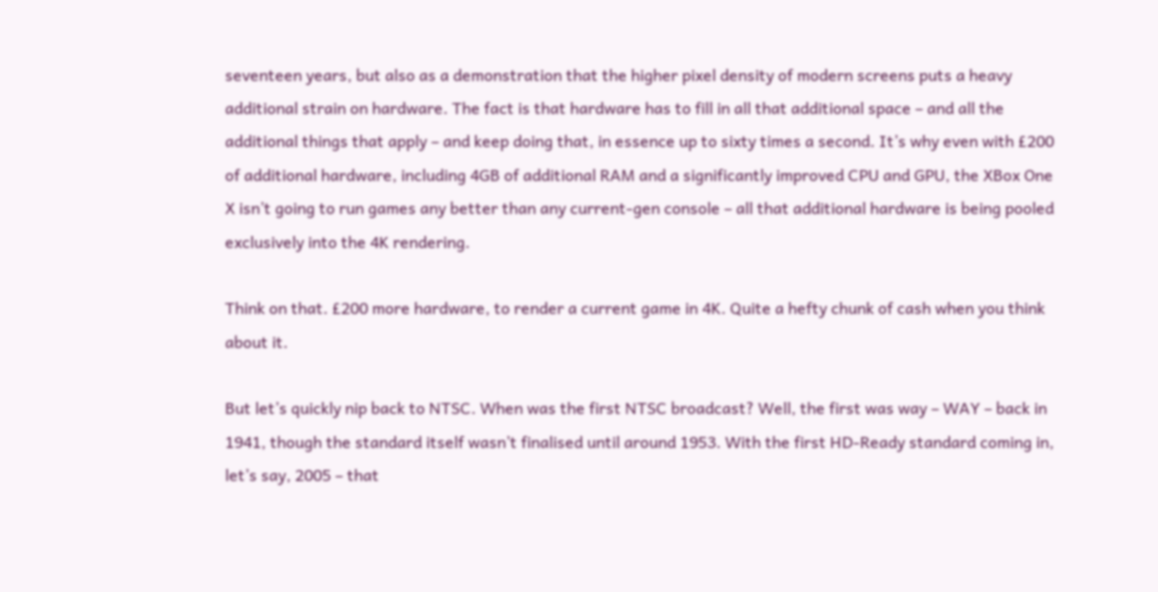seventeen years, but also as a demonstration that the higher pixel density of modern screens puts a heavy additional strain on hardware. The fact is that hardware has to fill in all that additional space – and all the additional things that apply – and keep doing that, in essence up to sixty times a second. It’s why even with £200 of additional hardware, including 4GB of additional RAM and a significantly improved CPU and GPU, the XBox One X isn’t going to run games any better than any current-gen console – all that additional hardware is being pooled exclusively into the 4K rendering.

Think on that. £200 more hardware, to render a current game in 4K. Quite a hefty chunk of cash when you think about it.

But let’s quickly nip back to NTSC. When was the first NTSC broadcast? Well, the first was way – WAY – back in 1941, though the standard itself wasn’t finalised until around 1953. With the first HD-Ready standard coming in, let’s say, 2005 – that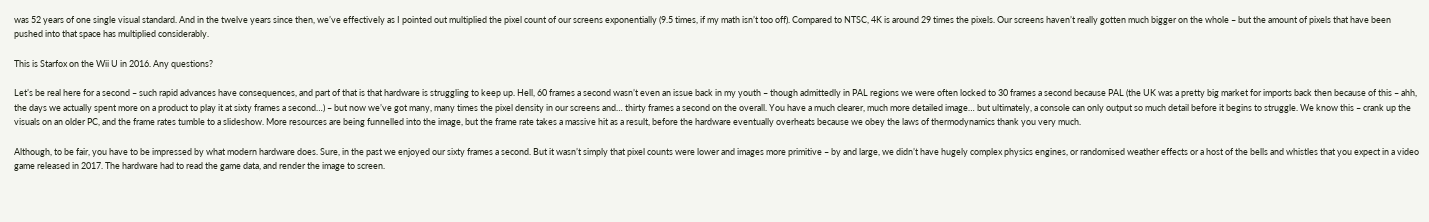was 52 years of one single visual standard. And in the twelve years since then, we’ve effectively as I pointed out multiplied the pixel count of our screens exponentially (9.5 times, if my math isn’t too off). Compared to NTSC, 4K is around 29 times the pixels. Our screens haven’t really gotten much bigger on the whole – but the amount of pixels that have been pushed into that space has multiplied considerably.

This is Starfox on the Wii U in 2016. Any questions?

Let’s be real here for a second – such rapid advances have consequences, and part of that is that hardware is struggling to keep up. Hell, 60 frames a second wasn’t even an issue back in my youth – though admittedly in PAL regions we were often locked to 30 frames a second because PAL (the UK was a pretty big market for imports back then because of this – ahh, the days we actually spent more on a product to play it at sixty frames a second…) – but now we’ve got many, many times the pixel density in our screens and… thirty frames a second on the overall. You have a much clearer, much more detailed image… but ultimately, a console can only output so much detail before it begins to struggle. We know this – crank up the visuals on an older PC, and the frame rates tumble to a slideshow. More resources are being funnelled into the image, but the frame rate takes a massive hit as a result, before the hardware eventually overheats because we obey the laws of thermodynamics thank you very much.

Although, to be fair, you have to be impressed by what modern hardware does. Sure, in the past we enjoyed our sixty frames a second. But it wasn’t simply that pixel counts were lower and images more primitive – by and large, we didn’t have hugely complex physics engines, or randomised weather effects or a host of the bells and whistles that you expect in a video game released in 2017. The hardware had to read the game data, and render the image to screen.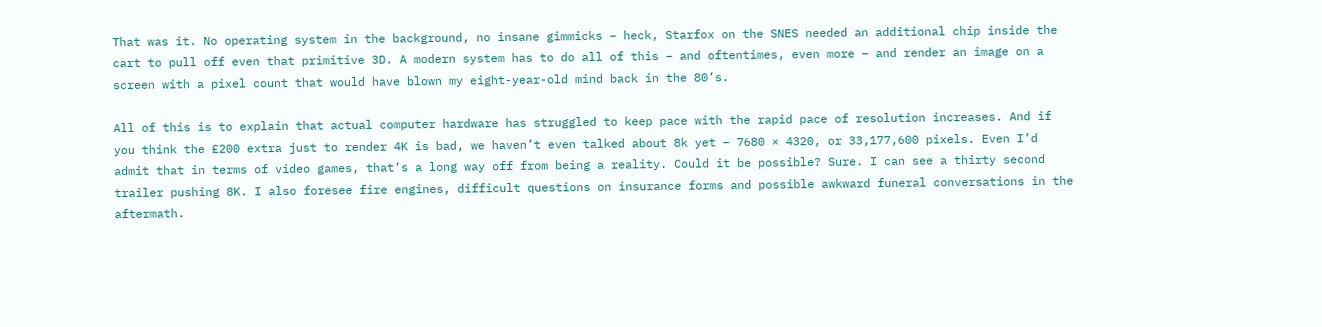That was it. No operating system in the background, no insane gimmicks – heck, Starfox on the SNES needed an additional chip inside the cart to pull off even that primitive 3D. A modern system has to do all of this – and oftentimes, even more – and render an image on a screen with a pixel count that would have blown my eight-year-old mind back in the 80’s.

All of this is to explain that actual computer hardware has struggled to keep pace with the rapid pace of resolution increases. And if you think the £200 extra just to render 4K is bad, we haven’t even talked about 8k yet – 7680 × 4320, or 33,177,600 pixels. Even I’d admit that in terms of video games, that’s a long way off from being a reality. Could it be possible? Sure. I can see a thirty second trailer pushing 8K. I also foresee fire engines, difficult questions on insurance forms and possible awkward funeral conversations in the aftermath.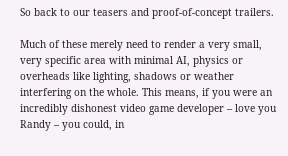So back to our teasers and proof-of-concept trailers.

Much of these merely need to render a very small, very specific area with minimal AI, physics or overheads like lighting, shadows or weather interfering on the whole. This means, if you were an incredibly dishonest video game developer – love you Randy – you could, in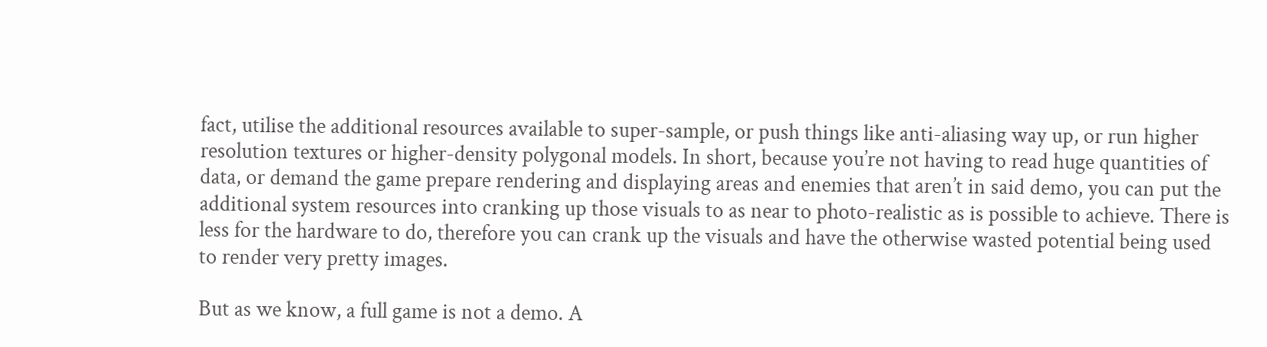fact, utilise the additional resources available to super-sample, or push things like anti-aliasing way up, or run higher resolution textures or higher-density polygonal models. In short, because you’re not having to read huge quantities of data, or demand the game prepare rendering and displaying areas and enemies that aren’t in said demo, you can put the additional system resources into cranking up those visuals to as near to photo-realistic as is possible to achieve. There is less for the hardware to do, therefore you can crank up the visuals and have the otherwise wasted potential being used to render very pretty images.

But as we know, a full game is not a demo. A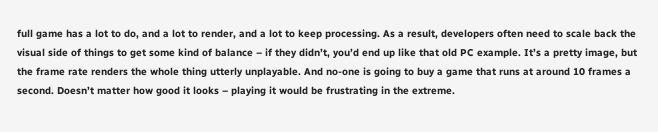full game has a lot to do, and a lot to render, and a lot to keep processing. As a result, developers often need to scale back the visual side of things to get some kind of balance – if they didn’t, you’d end up like that old PC example. It’s a pretty image, but the frame rate renders the whole thing utterly unplayable. And no-one is going to buy a game that runs at around 10 frames a second. Doesn’t matter how good it looks – playing it would be frustrating in the extreme.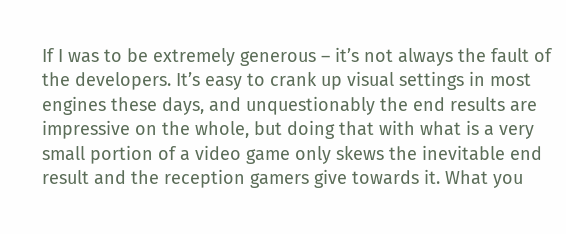If I was to be extremely generous – it’s not always the fault of the developers. It’s easy to crank up visual settings in most engines these days, and unquestionably the end results are impressive on the whole, but doing that with what is a very small portion of a video game only skews the inevitable end result and the reception gamers give towards it. What you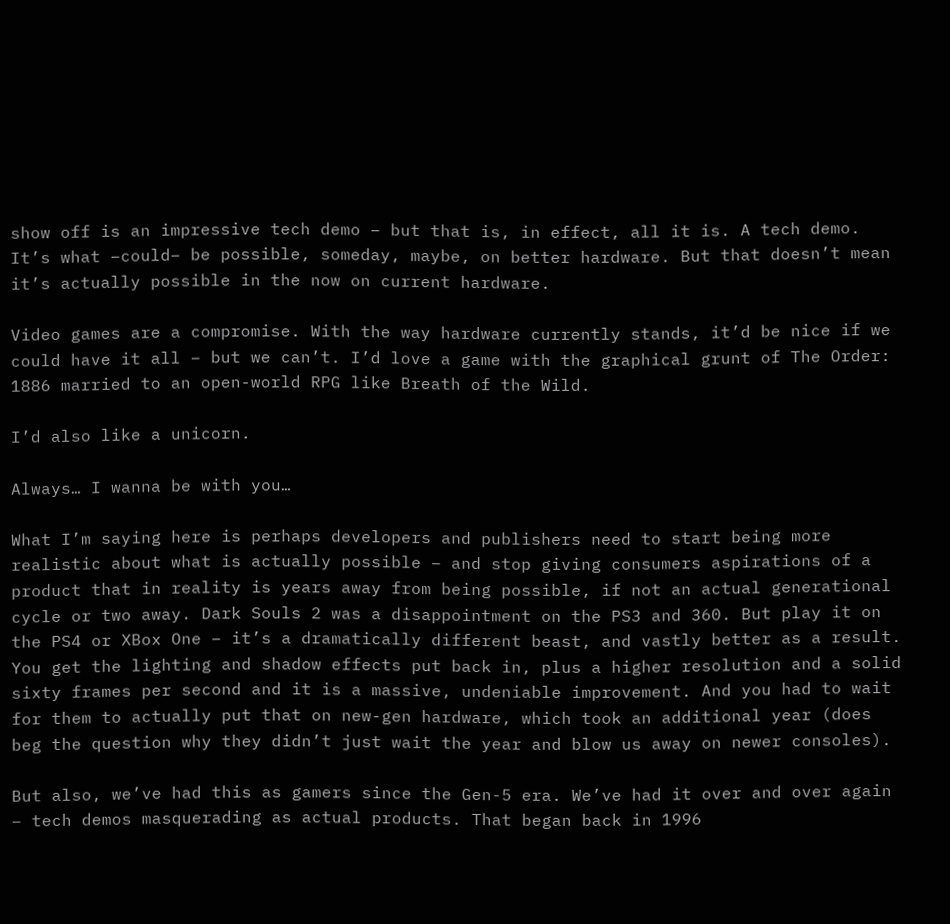show off is an impressive tech demo – but that is, in effect, all it is. A tech demo. It’s what –could– be possible, someday, maybe, on better hardware. But that doesn’t mean it’s actually possible in the now on current hardware.

Video games are a compromise. With the way hardware currently stands, it’d be nice if we could have it all – but we can’t. I’d love a game with the graphical grunt of The Order: 1886 married to an open-world RPG like Breath of the Wild.

I’d also like a unicorn.

Always… I wanna be with you…

What I’m saying here is perhaps developers and publishers need to start being more realistic about what is actually possible – and stop giving consumers aspirations of a product that in reality is years away from being possible, if not an actual generational cycle or two away. Dark Souls 2 was a disappointment on the PS3 and 360. But play it on the PS4 or XBox One – it’s a dramatically different beast, and vastly better as a result. You get the lighting and shadow effects put back in, plus a higher resolution and a solid sixty frames per second and it is a massive, undeniable improvement. And you had to wait for them to actually put that on new-gen hardware, which took an additional year (does beg the question why they didn’t just wait the year and blow us away on newer consoles).

But also, we’ve had this as gamers since the Gen-5 era. We’ve had it over and over again – tech demos masquerading as actual products. That began back in 1996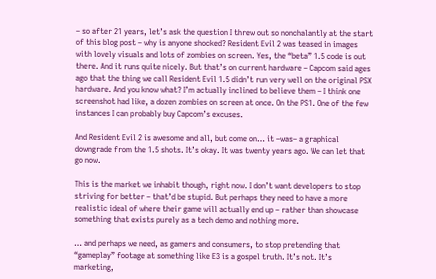– so after 21 years, let’s ask the question I threw out so nonchalantly at the start of this blog post – why is anyone shocked? Resident Evil 2 was teased in images with lovely visuals and lots of zombies on screen. Yes, the “beta” 1.5 code is out there. And it runs quite nicely. But that’s on current hardware – Capcom said ages ago that the thing we call Resident Evil 1.5 didn’t run very well on the original PSX hardware. And you know what? I’m actually inclined to believe them – I think one screenshot had like, a dozen zombies on screen at once. On the PS1. One of the few instances I can probably buy Capcom’s excuses.

And Resident Evil 2 is awesome and all, but come on… it –was– a graphical downgrade from the 1.5 shots. It’s okay. It was twenty years ago. We can let that go now.

This is the market we inhabit though, right now. I don’t want developers to stop striving for better – that’d be stupid. But perhaps they need to have a more realistic ideal of where their game will actually end up – rather than showcase something that exists purely as a tech demo and nothing more.

… and perhaps we need, as gamers and consumers, to stop pretending that “gameplay” footage at something like E3 is a gospel truth. It’s not. It’s marketing,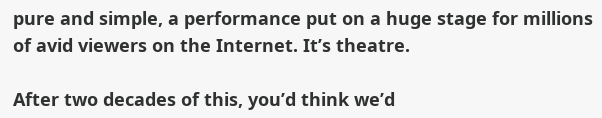pure and simple, a performance put on a huge stage for millions of avid viewers on the Internet. It’s theatre.

After two decades of this, you’d think we’d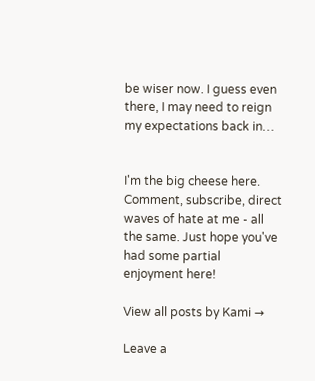be wiser now. I guess even there, I may need to reign my expectations back in…


I'm the big cheese here. Comment, subscribe, direct waves of hate at me - all the same. Just hope you've had some partial enjoyment here!

View all posts by Kami →

Leave a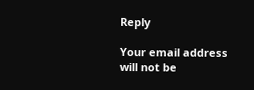Reply

Your email address will not be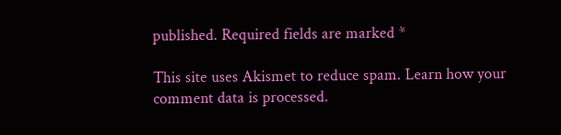published. Required fields are marked *

This site uses Akismet to reduce spam. Learn how your comment data is processed.